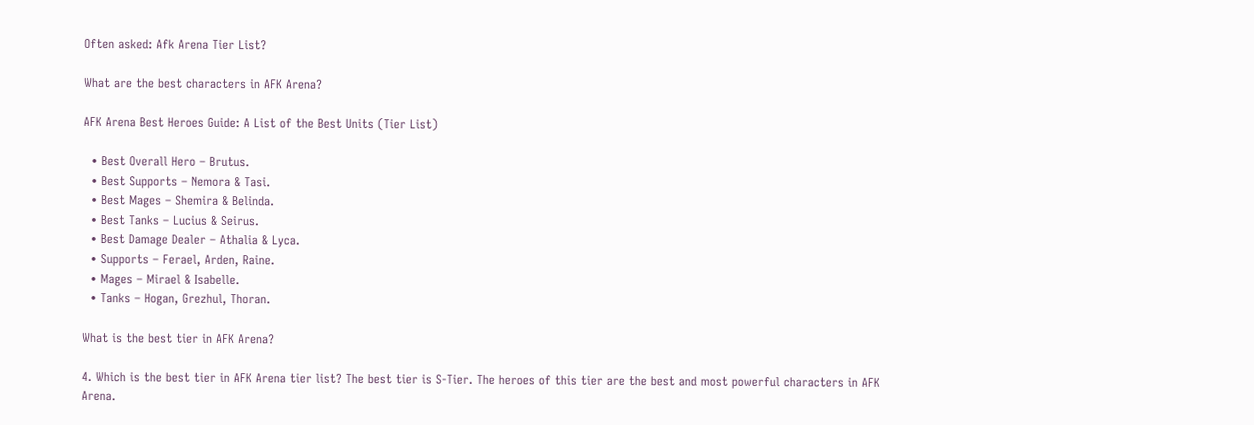Often asked: Afk Arena Tier List?

What are the best characters in AFK Arena?

AFK Arena Best Heroes Guide: A List of the Best Units (Tier List)

  • Best Overall Hero – Brutus.
  • Best Supports – Nemora & Tasi.
  • Best Mages – Shemira & Belinda.
  • Best Tanks – Lucius & Seirus.
  • Best Damage Dealer – Athalia & Lyca.
  • Supports – Ferael, Arden, Raine.
  • Mages – Mirael & Isabelle.
  • Tanks – Hogan, Grezhul, Thoran.

What is the best tier in AFK Arena?

4. Which is the best tier in AFK Arena tier list? The best tier is S-Tier. The heroes of this tier are the best and most powerful characters in AFK Arena.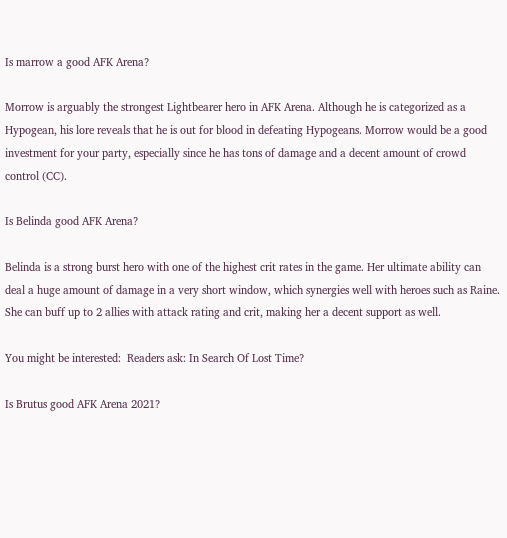Is marrow a good AFK Arena?

Morrow is arguably the strongest Lightbearer hero in AFK Arena. Although he is categorized as a Hypogean, his lore reveals that he is out for blood in defeating Hypogeans. Morrow would be a good investment for your party, especially since he has tons of damage and a decent amount of crowd control (CC).

Is Belinda good AFK Arena?

Belinda is a strong burst hero with one of the highest crit rates in the game. Her ultimate ability can deal a huge amount of damage in a very short window, which synergies well with heroes such as Raine. She can buff up to 2 allies with attack rating and crit, making her a decent support as well.

You might be interested:  Readers ask: In Search Of Lost Time?

Is Brutus good AFK Arena 2021?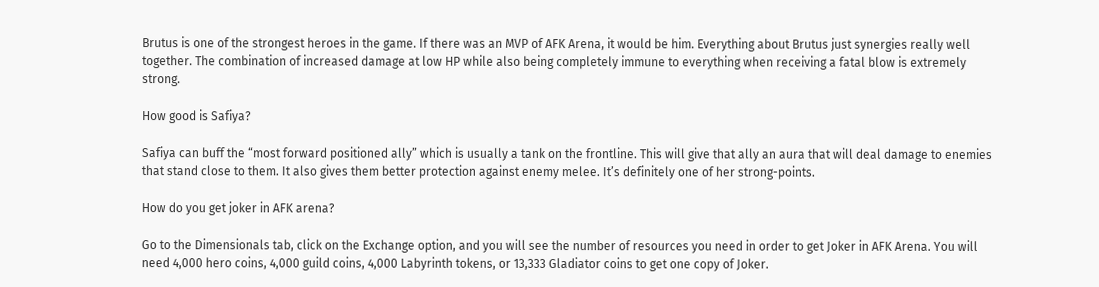Brutus is one of the strongest heroes in the game. If there was an MVP of AFK Arena, it would be him. Everything about Brutus just synergies really well together. The combination of increased damage at low HP while also being completely immune to everything when receiving a fatal blow is extremely strong.

How good is Safiya?

Safiya can buff the “most forward positioned ally” which is usually a tank on the frontline. This will give that ally an aura that will deal damage to enemies that stand close to them. It also gives them better protection against enemy melee. It’s definitely one of her strong-points.

How do you get joker in AFK arena?

Go to the Dimensionals tab, click on the Exchange option, and you will see the number of resources you need in order to get Joker in AFK Arena. You will need 4,000 hero coins, 4,000 guild coins, 4,000 Labyrinth tokens, or 13,333 Gladiator coins to get one copy of Joker.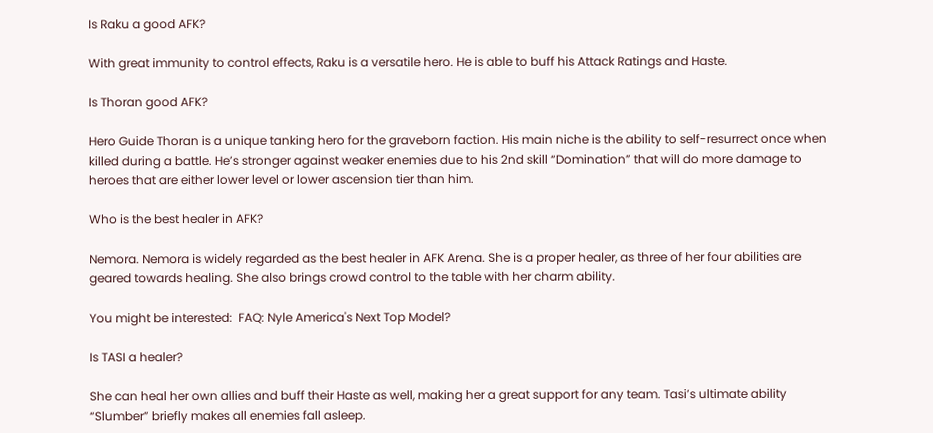Is Raku a good AFK?

With great immunity to control effects, Raku is a versatile hero. He is able to buff his Attack Ratings and Haste.

Is Thoran good AFK?

Hero Guide Thoran is a unique tanking hero for the graveborn faction. His main niche is the ability to self-resurrect once when killed during a battle. He’s stronger against weaker enemies due to his 2nd skill “Domination” that will do more damage to heroes that are either lower level or lower ascension tier than him.

Who is the best healer in AFK?

Nemora. Nemora is widely regarded as the best healer in AFK Arena. She is a proper healer, as three of her four abilities are geared towards healing. She also brings crowd control to the table with her charm ability.

You might be interested:  FAQ: Nyle America's Next Top Model?

Is TASI a healer?

She can heal her own allies and buff their Haste as well, making her a great support for any team. Tasi’s ultimate ability “Slumber” briefly makes all enemies fall asleep.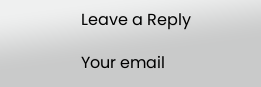Leave a Reply

Your email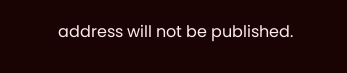address will not be published.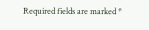Required fields are marked *